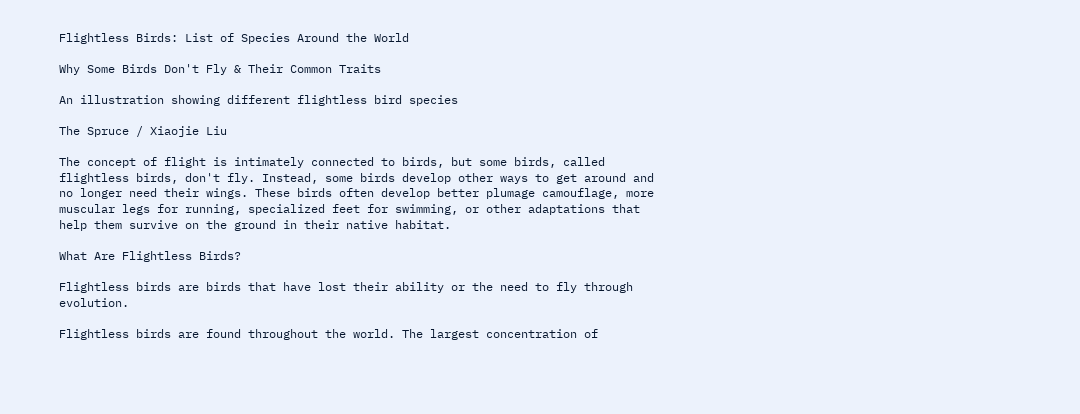Flightless Birds: List of Species Around the World

Why Some Birds Don't Fly & Their Common Traits

An illustration showing different flightless bird species

The Spruce / Xiaojie Liu

The concept of flight is intimately connected to birds, but some birds, called flightless birds, don't fly. Instead, some birds develop other ways to get around and no longer need their wings. These birds often develop better plumage camouflage, more muscular legs for running, specialized feet for swimming, or other adaptations that help them survive on the ground in their native habitat.

What Are Flightless Birds?

Flightless birds are birds that have lost their ability or the need to fly through evolution.

Flightless birds are found throughout the world. The largest concentration of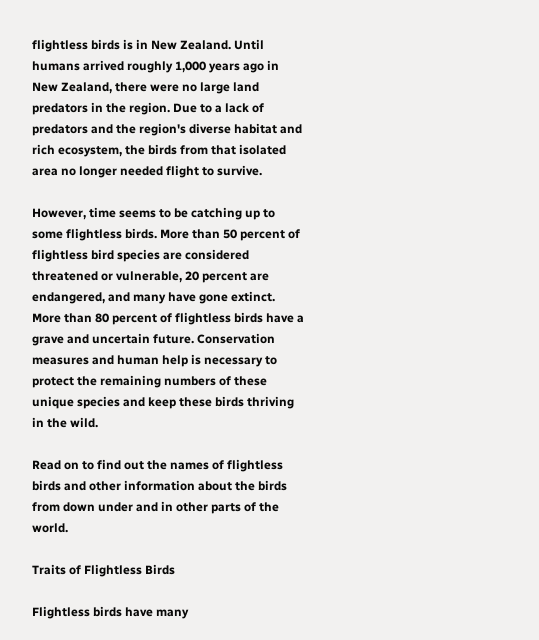flightless birds is in New Zealand. Until humans arrived roughly 1,000 years ago in New Zealand, there were no large land predators in the region. Due to a lack of predators and the region's diverse habitat and rich ecosystem, the birds from that isolated area no longer needed flight to survive.

However, time seems to be catching up to some flightless birds. More than 50 percent of flightless bird species are considered threatened or vulnerable, 20 percent are endangered, and many have gone extinct. More than 80 percent of flightless birds have a grave and uncertain future. Conservation measures and human help is necessary to protect the remaining numbers of these unique species and keep these birds thriving in the wild.

Read on to find out the names of flightless birds and other information about the birds from down under and in other parts of the world.

Traits of Flightless Birds

Flightless birds have many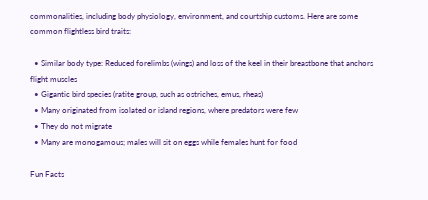commonalities, including body physiology, environment, and courtship customs. Here are some common flightless bird traits:

  • Similar body type: Reduced forelimbs (wings) and loss of the keel in their breastbone that anchors flight muscles
  • Gigantic bird species (ratite group, such as ostriches, emus, rheas)
  • Many originated from isolated or island regions, where predators were few
  • They do not migrate
  • Many are monogamous; males will sit on eggs while females hunt for food

Fun Facts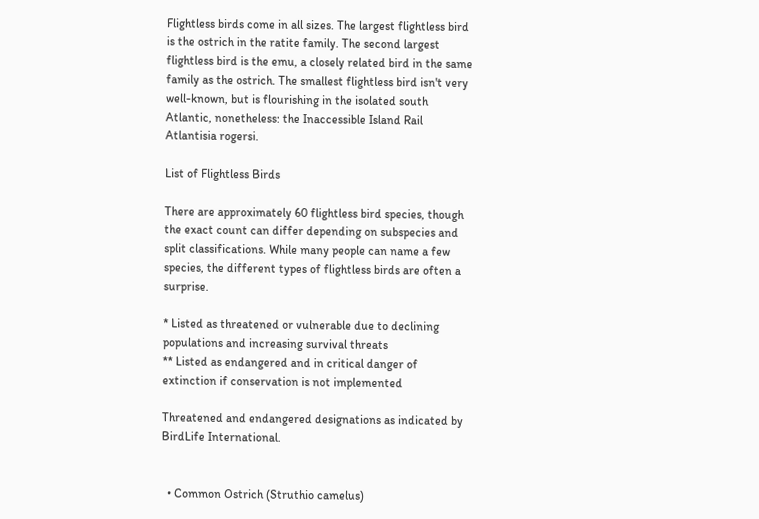Flightless birds come in all sizes. The largest flightless bird is the ostrich in the ratite family. The second largest flightless bird is the emu, a closely related bird in the same family as the ostrich. The smallest flightless bird isn't very well-known, but is flourishing in the isolated south Atlantic, nonetheless: the Inaccessible Island Rail Atlantisia rogersi.

List of Flightless Birds

There are approximately 60 flightless bird species, though the exact count can differ depending on subspecies and split classifications. While many people can name a few species, the different types of flightless birds are often a surprise.

* Listed as threatened or vulnerable due to declining populations and increasing survival threats
** Listed as endangered and in critical danger of extinction if conservation is not implemented

Threatened and endangered designations as indicated by BirdLife International.


  • Common Ostrich (Struthio camelus)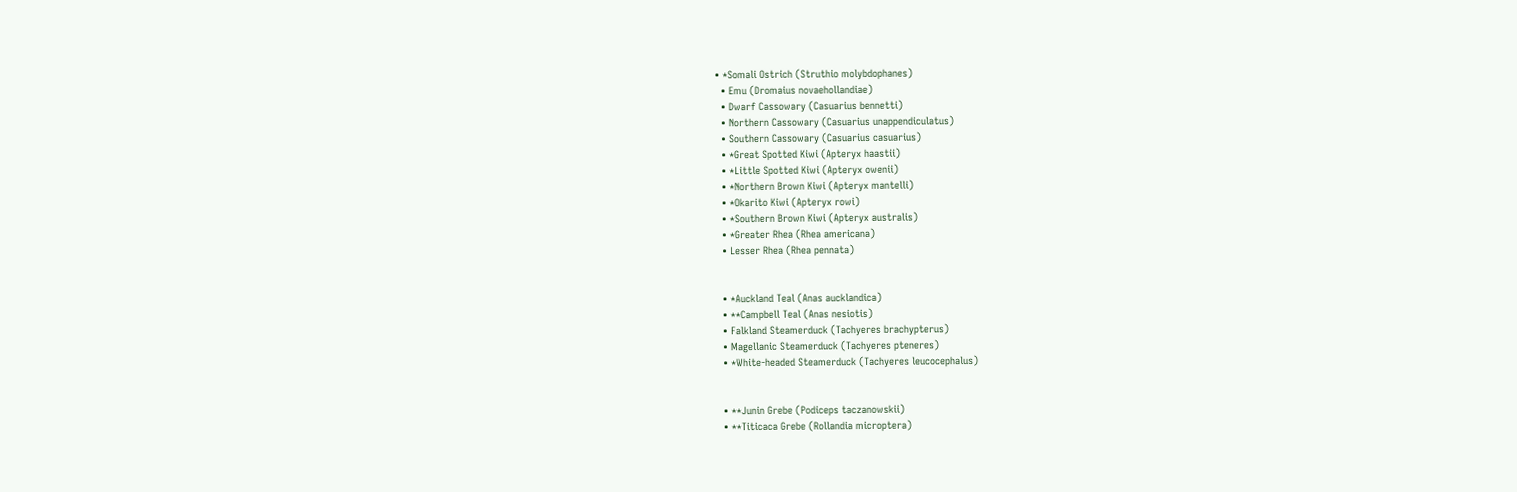• *Somali Ostrich (Struthio molybdophanes)
  • Emu (Dromaius novaehollandiae)
  • Dwarf Cassowary (Casuarius bennetti)
  • Northern Cassowary (Casuarius unappendiculatus)
  • Southern Cassowary (Casuarius casuarius)
  • *Great Spotted Kiwi (Apteryx haastii)
  • *Little Spotted Kiwi (Apteryx owenii)
  • *Northern Brown Kiwi (Apteryx mantelli)
  • *Okarito Kiwi (Apteryx rowi)
  • *Southern Brown Kiwi (Apteryx australis)
  • *Greater Rhea (Rhea americana)
  • Lesser Rhea (Rhea pennata)


  • *Auckland Teal (Anas aucklandica)
  • **Campbell Teal (Anas nesiotis)
  • Falkland Steamerduck (Tachyeres brachypterus)
  • Magellanic Steamerduck (Tachyeres pteneres)
  • *White-headed Steamerduck (Tachyeres leucocephalus)


  • **Junin Grebe (Podiceps taczanowskii)
  • **Titicaca Grebe (Rollandia microptera)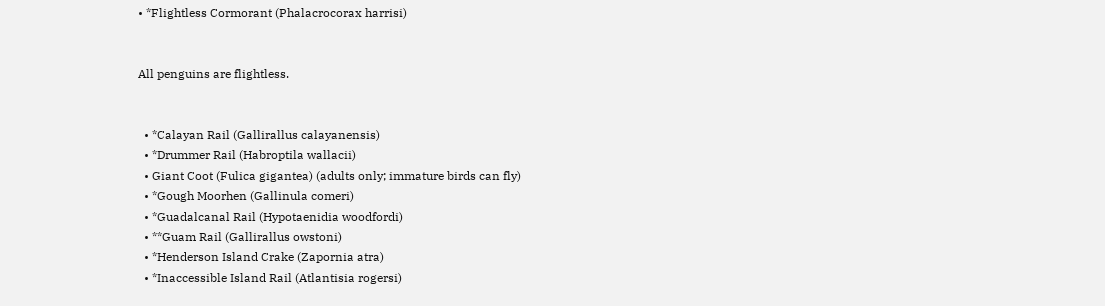• *Flightless Cormorant (Phalacrocorax harrisi)


All penguins are flightless.


  • *Calayan Rail (Gallirallus calayanensis)
  • *Drummer Rail (Habroptila wallacii)
  • Giant Coot (Fulica gigantea) (adults only; immature birds can fly)
  • *Gough Moorhen (Gallinula comeri)
  • *Guadalcanal Rail (Hypotaenidia woodfordi)
  • **Guam Rail (Gallirallus owstoni)
  • *Henderson Island Crake (Zapornia atra)
  • *Inaccessible Island Rail (Atlantisia rogersi)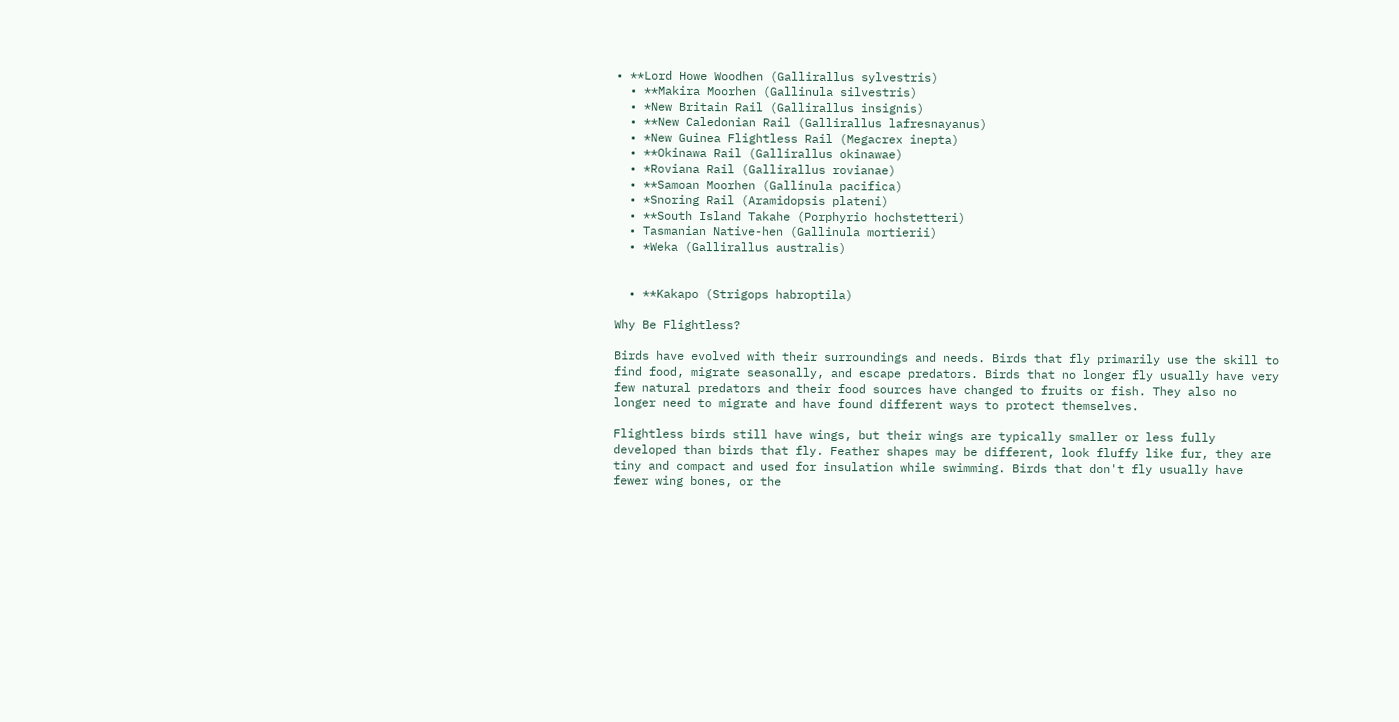• **Lord Howe Woodhen (Gallirallus sylvestris)
  • **Makira Moorhen (Gallinula silvestris)
  • *New Britain Rail (Gallirallus insignis)
  • **New Caledonian Rail (Gallirallus lafresnayanus)
  • *New Guinea Flightless Rail (Megacrex inepta)
  • **Okinawa Rail (Gallirallus okinawae)
  • *Roviana Rail (Gallirallus rovianae)
  • **Samoan Moorhen (Gallinula pacifica)
  • *Snoring Rail (Aramidopsis plateni)
  • **South Island Takahe (Porphyrio hochstetteri)
  • Tasmanian Native-hen (Gallinula mortierii)
  • *Weka (Gallirallus australis)


  • **Kakapo (Strigops habroptila)

Why Be Flightless?

Birds have evolved with their surroundings and needs. Birds that fly primarily use the skill to find food, migrate seasonally, and escape predators. Birds that no longer fly usually have very few natural predators and their food sources have changed to fruits or fish. They also no longer need to migrate and have found different ways to protect themselves.

Flightless birds still have wings, but their wings are typically smaller or less fully developed than birds that fly. Feather shapes may be different, look fluffy like fur, they are tiny and compact and used for insulation while swimming. Birds that don't fly usually have fewer wing bones, or the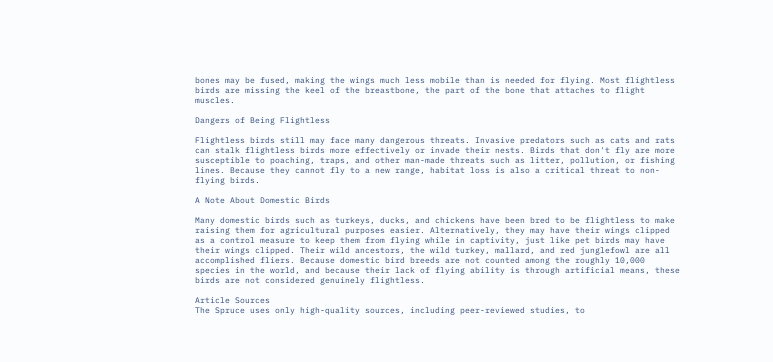bones may be fused, making the wings much less mobile than is needed for flying. Most flightless birds are missing the keel of the breastbone, the part of the bone that attaches to flight muscles.

Dangers of Being Flightless

Flightless birds still may face many dangerous threats. Invasive predators such as cats and rats can stalk flightless birds more effectively or invade their nests. Birds that don't fly are more susceptible to poaching, traps, and other man-made threats such as litter, pollution, or fishing lines. Because they cannot fly to a new range, habitat loss is also a critical threat to non-flying birds.

A Note About Domestic Birds

Many domestic birds such as turkeys, ducks, and chickens have been bred to be flightless to make raising them for agricultural purposes easier. Alternatively, they may have their wings clipped as a control measure to keep them from flying while in captivity, just like pet birds may have their wings clipped. Their wild ancestors, the wild turkey, mallard, and red junglefowl are all accomplished fliers. Because domestic bird breeds are not counted among the roughly 10,000 species in the world, and because their lack of flying ability is through artificial means, these birds are not considered genuinely flightless.

Article Sources
The Spruce uses only high-quality sources, including peer-reviewed studies, to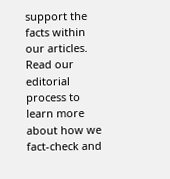support the facts within our articles. Read our editorial process to learn more about how we fact-check and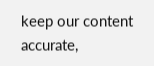keep our content accurate,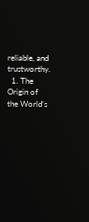reliable, and trustworthy.
  1. The Origin of the World's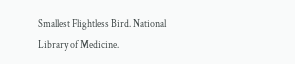Smallest Flightless Bird. National Library of Medicine.